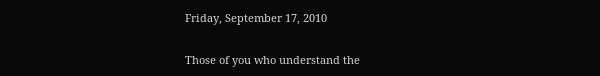Friday, September 17, 2010


Those of you who understand the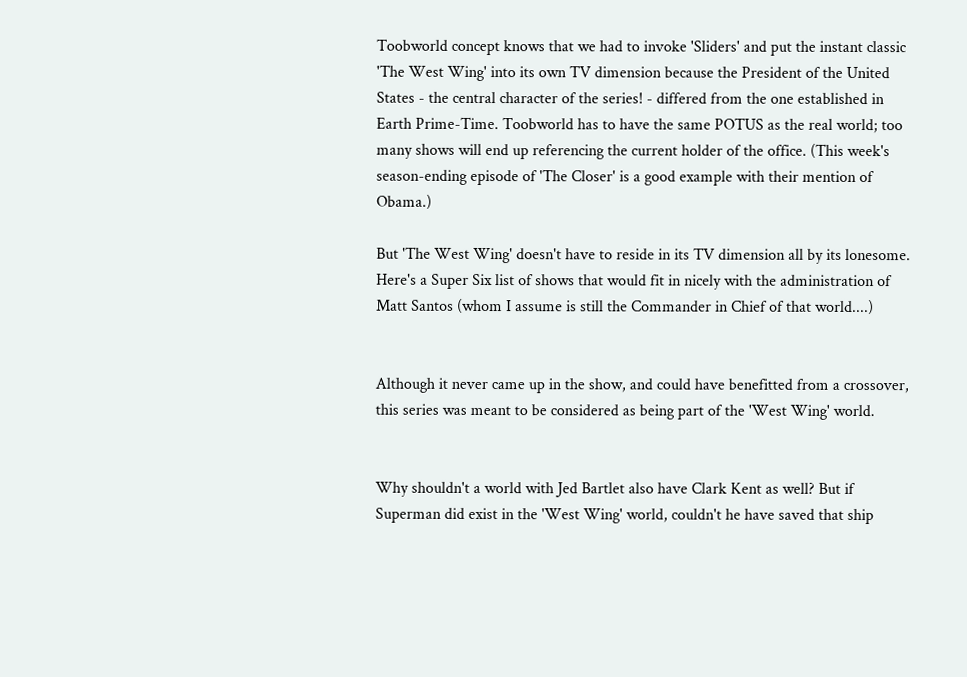Toobworld concept knows that we had to invoke 'Sliders' and put the instant classic 'The West Wing' into its own TV dimension because the President of the United States - the central character of the series! - differed from the one established in Earth Prime-Time. Toobworld has to have the same POTUS as the real world; too many shows will end up referencing the current holder of the office. (This week's season-ending episode of 'The Closer' is a good example with their mention of Obama.)

But 'The West Wing' doesn't have to reside in its TV dimension all by its lonesome. Here's a Super Six list of shows that would fit in nicely with the administration of Matt Santos (whom I assume is still the Commander in Chief of that world....)


Although it never came up in the show, and could have benefitted from a crossover, this series was meant to be considered as being part of the 'West Wing' world.


Why shouldn't a world with Jed Bartlet also have Clark Kent as well? But if Superman did exist in the 'West Wing' world, couldn't he have saved that ship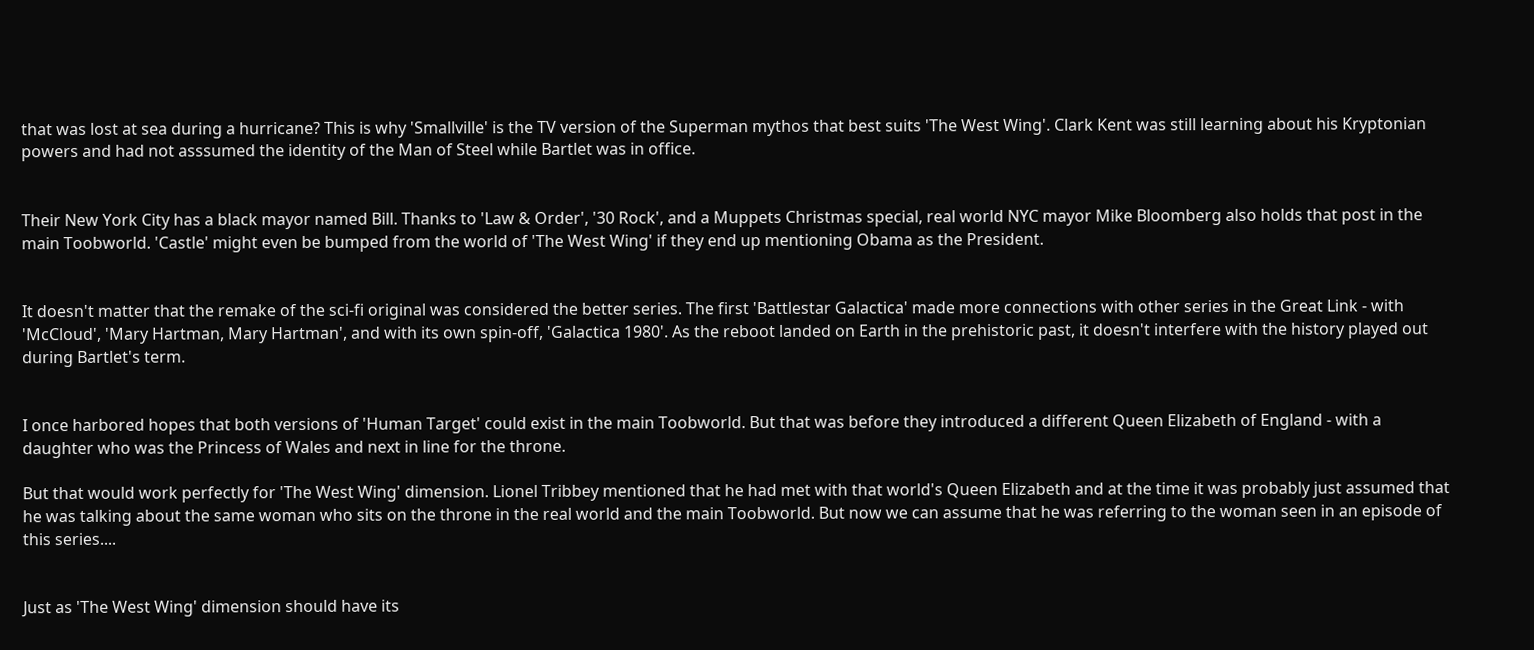that was lost at sea during a hurricane? This is why 'Smallville' is the TV version of the Superman mythos that best suits 'The West Wing'. Clark Kent was still learning about his Kryptonian powers and had not asssumed the identity of the Man of Steel while Bartlet was in office.


Their New York City has a black mayor named Bill. Thanks to 'Law & Order', '30 Rock', and a Muppets Christmas special, real world NYC mayor Mike Bloomberg also holds that post in the main Toobworld. 'Castle' might even be bumped from the world of 'The West Wing' if they end up mentioning Obama as the President.


It doesn't matter that the remake of the sci-fi original was considered the better series. The first 'Battlestar Galactica' made more connections with other series in the Great Link - with 'McCloud', 'Mary Hartman, Mary Hartman', and with its own spin-off, 'Galactica 1980'. As the reboot landed on Earth in the prehistoric past, it doesn't interfere with the history played out during Bartlet's term.


I once harbored hopes that both versions of 'Human Target' could exist in the main Toobworld. But that was before they introduced a different Queen Elizabeth of England - with a daughter who was the Princess of Wales and next in line for the throne.

But that would work perfectly for 'The West Wing' dimension. Lionel Tribbey mentioned that he had met with that world's Queen Elizabeth and at the time it was probably just assumed that he was talking about the same woman who sits on the throne in the real world and the main Toobworld. But now we can assume that he was referring to the woman seen in an episode of this series....


Just as 'The West Wing' dimension should have its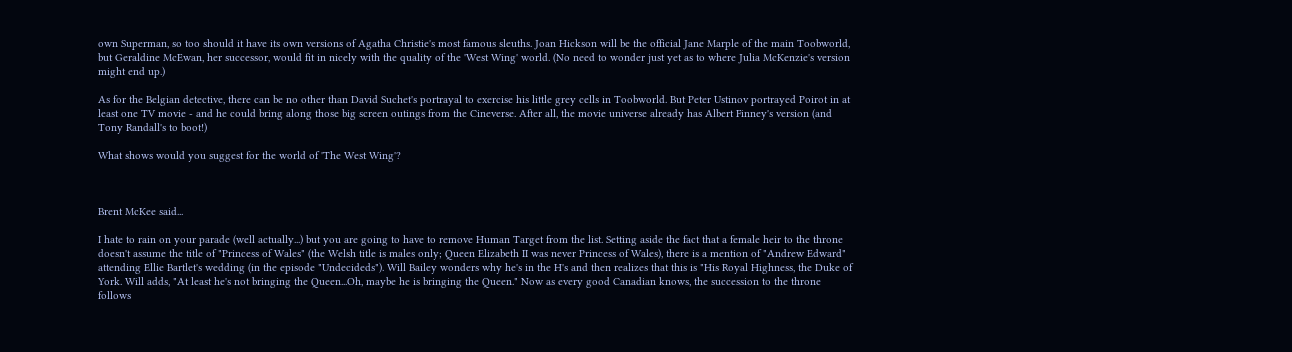own Superman, so too should it have its own versions of Agatha Christie's most famous sleuths. Joan Hickson will be the official Jane Marple of the main Toobworld, but Geraldine McEwan, her successor, would fit in nicely with the quality of the 'West Wing' world. (No need to wonder just yet as to where Julia McKenzie's version might end up.)

As for the Belgian detective, there can be no other than David Suchet's portrayal to exercise his little grey cells in Toobworld. But Peter Ustinov portrayed Poirot in at least one TV movie - and he could bring along those big screen outings from the Cineverse. After all, the movie universe already has Albert Finney's version (and Tony Randall's to boot!)

What shows would you suggest for the world of 'The West Wing'?



Brent McKee said...

I hate to rain on your parade (well actually...) but you are going to have to remove Human Target from the list. Setting aside the fact that a female heir to the throne doesn't assume the title of "Princess of Wales" (the Welsh title is males only; Queen Elizabeth II was never Princess of Wales), there is a mention of "Andrew Edward" attending Ellie Bartlet's wedding (in the episode "Undecideds"). Will Bailey wonders why he's in the H's and then realizes that this is "His Royal Highness, the Duke of York. Will adds, "At least he's not bringing the Queen...Oh, maybe he is bringing the Queen." Now as every good Canadian knows, the succession to the throne follows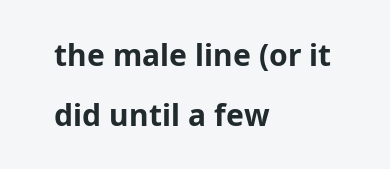the male line (or it did until a few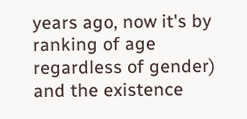years ago, now it's by ranking of age regardless of gender) and the existence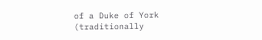of a Duke of York (traditionally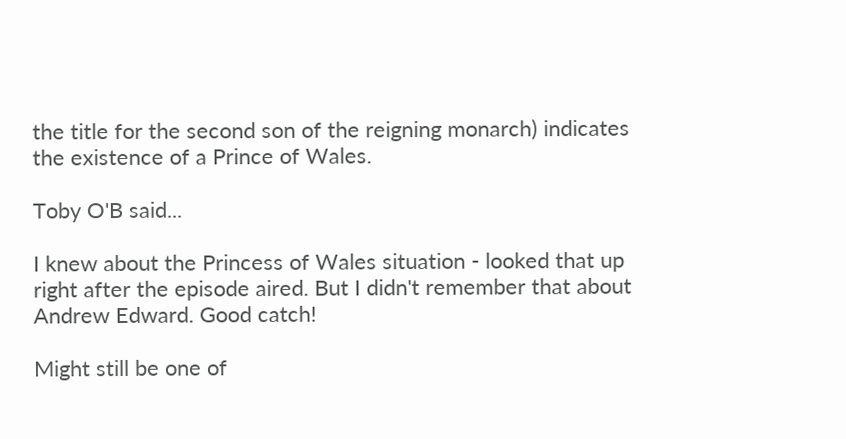the title for the second son of the reigning monarch) indicates the existence of a Prince of Wales.

Toby O'B said...

I knew about the Princess of Wales situation - looked that up right after the episode aired. But I didn't remember that about Andrew Edward. Good catch!

Might still be one of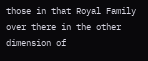those in that Royal Family over there in the other dimension of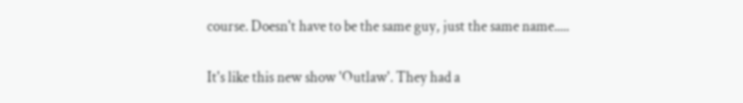course. Doesn't have to be the same guy, just the same name.....

It's like this new show 'Outlaw'. They had a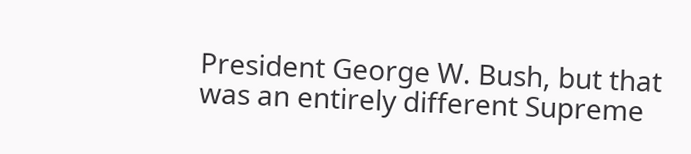President George W. Bush, but that was an entirely different Supreme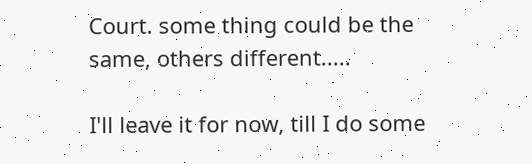Court. some thing could be the same, others different.....

I'll leave it for now, till I do some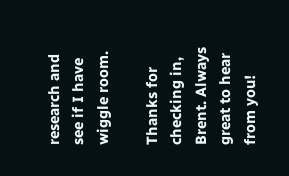research and see if I have wiggle room.

Thanks for checking in, Brent. Always great to hear from you!